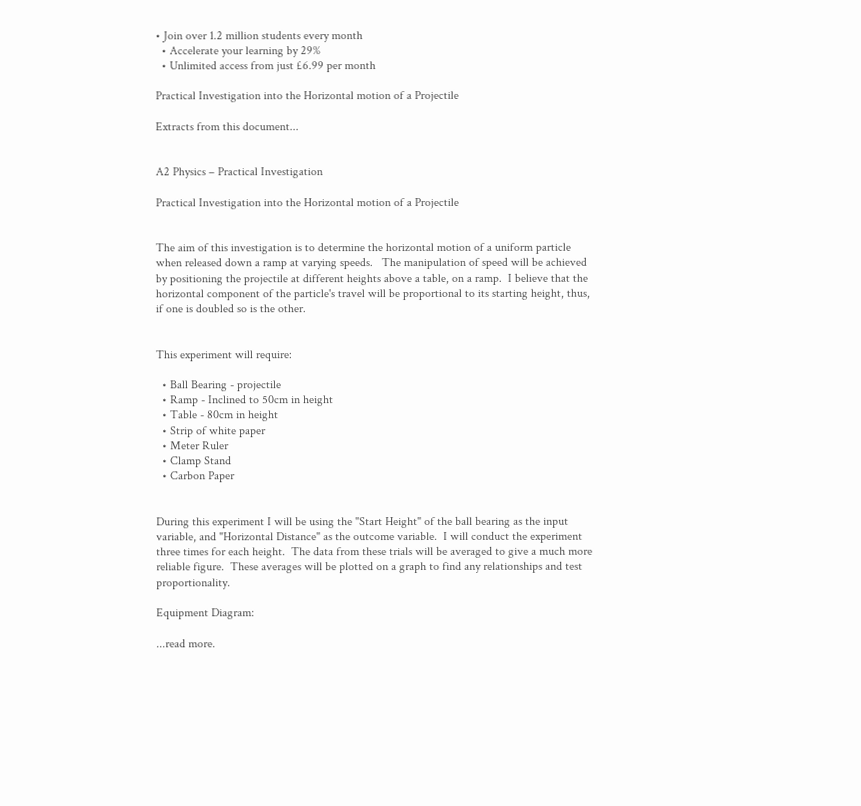• Join over 1.2 million students every month
  • Accelerate your learning by 29%
  • Unlimited access from just £6.99 per month

Practical Investigation into the Horizontal motion of a Projectile

Extracts from this document...


A2 Physics – Practical Investigation

Practical Investigation into the Horizontal motion of a Projectile


The aim of this investigation is to determine the horizontal motion of a uniform particle when released down a ramp at varying speeds.   The manipulation of speed will be achieved by positioning the projectile at different heights above a table, on a ramp.  I believe that the horizontal component of the particle's travel will be proportional to its starting height, thus, if one is doubled so is the other.


This experiment will require:

  • Ball Bearing - projectile
  • Ramp - Inclined to 50cm in height
  • Table - 80cm in height
  • Strip of white paper
  • Meter Ruler
  • Clamp Stand
  • Carbon Paper


During this experiment I will be using the "Start Height" of the ball bearing as the input variable, and "Horizontal Distance" as the outcome variable.  I will conduct the experiment three times for each height.  The data from these trials will be averaged to give a much more reliable figure.  These averages will be plotted on a graph to find any relationships and test proportionality.

Equipment Diagram:

...read more.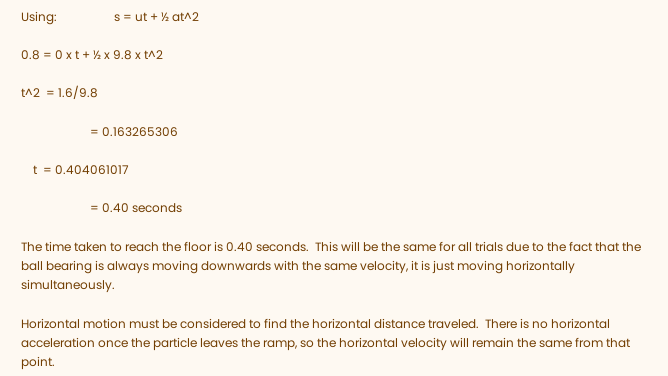Using:                   s = ut + ½ at^2

0.8 = 0 x t + ½ x 9.8 x t^2

t^2  = 1.6/9.8

                       = 0.163265306

    t  = 0.404061017

                       = 0.40 seconds

The time taken to reach the floor is 0.40 seconds.  This will be the same for all trials due to the fact that the ball bearing is always moving downwards with the same velocity, it is just moving horizontally simultaneously.

Horizontal motion must be considered to find the horizontal distance traveled.  There is no horizontal acceleration once the particle leaves the ramp, so the horizontal velocity will remain the same from that point.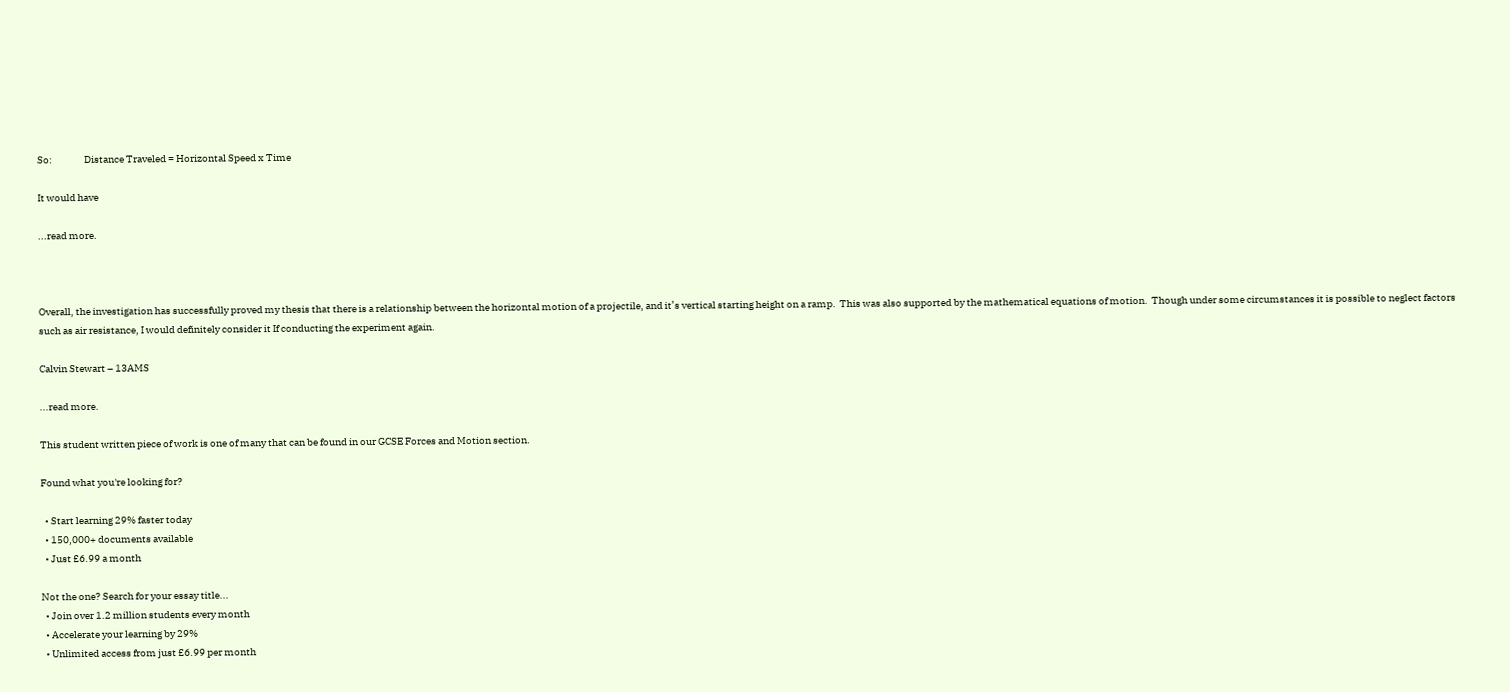So:                Distance Traveled = Horizontal Speed x Time

It would have

...read more.



Overall, the investigation has successfully proved my thesis that there is a relationship between the horizontal motion of a projectile, and it’s vertical starting height on a ramp.  This was also supported by the mathematical equations of motion.  Though under some circumstances it is possible to neglect factors such as air resistance, I would definitely consider it If conducting the experiment again.

Calvin Stewart – 13AMS

...read more.

This student written piece of work is one of many that can be found in our GCSE Forces and Motion section.

Found what you're looking for?

  • Start learning 29% faster today
  • 150,000+ documents available
  • Just £6.99 a month

Not the one? Search for your essay title...
  • Join over 1.2 million students every month
  • Accelerate your learning by 29%
  • Unlimited access from just £6.99 per month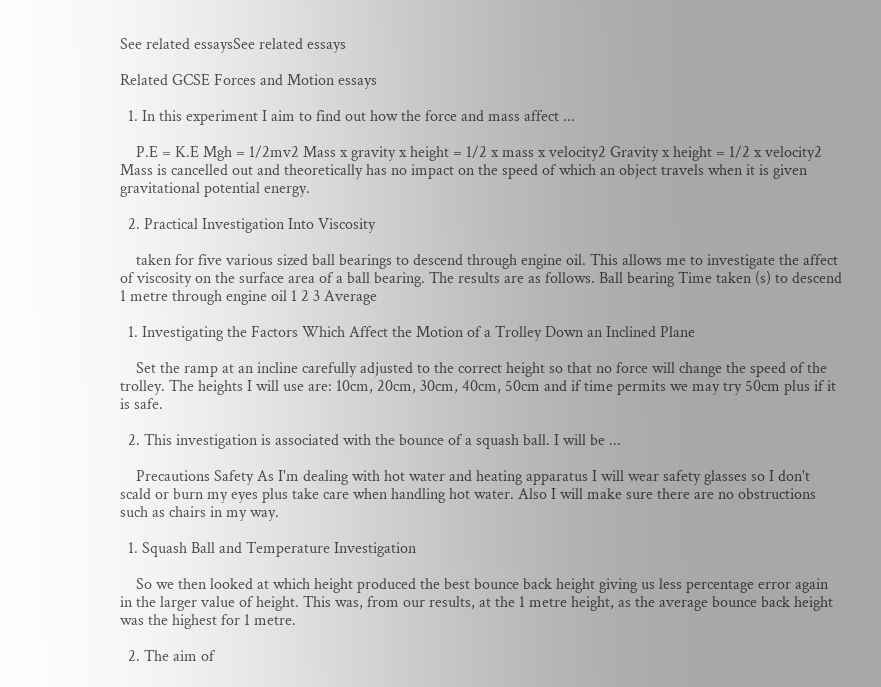See related essaysSee related essays

Related GCSE Forces and Motion essays

  1. In this experiment I aim to find out how the force and mass affect ...

    P.E = K.E Mgh = 1/2mv2 Mass x gravity x height = 1/2 x mass x velocity2 Gravity x height = 1/2 x velocity2 Mass is cancelled out and theoretically has no impact on the speed of which an object travels when it is given gravitational potential energy.

  2. Practical Investigation Into Viscosity

    taken for five various sized ball bearings to descend through engine oil. This allows me to investigate the affect of viscosity on the surface area of a ball bearing. The results are as follows. Ball bearing Time taken (s) to descend 1 metre through engine oil 1 2 3 Average

  1. Investigating the Factors Which Affect the Motion of a Trolley Down an Inclined Plane

    Set the ramp at an incline carefully adjusted to the correct height so that no force will change the speed of the trolley. The heights I will use are: 10cm, 20cm, 30cm, 40cm, 50cm and if time permits we may try 50cm plus if it is safe.

  2. This investigation is associated with the bounce of a squash ball. I will be ...

    Precautions Safety As I'm dealing with hot water and heating apparatus I will wear safety glasses so I don't scald or burn my eyes plus take care when handling hot water. Also I will make sure there are no obstructions such as chairs in my way.

  1. Squash Ball and Temperature Investigation

    So we then looked at which height produced the best bounce back height giving us less percentage error again in the larger value of height. This was, from our results, at the 1 metre height, as the average bounce back height was the highest for 1 metre.

  2. The aim of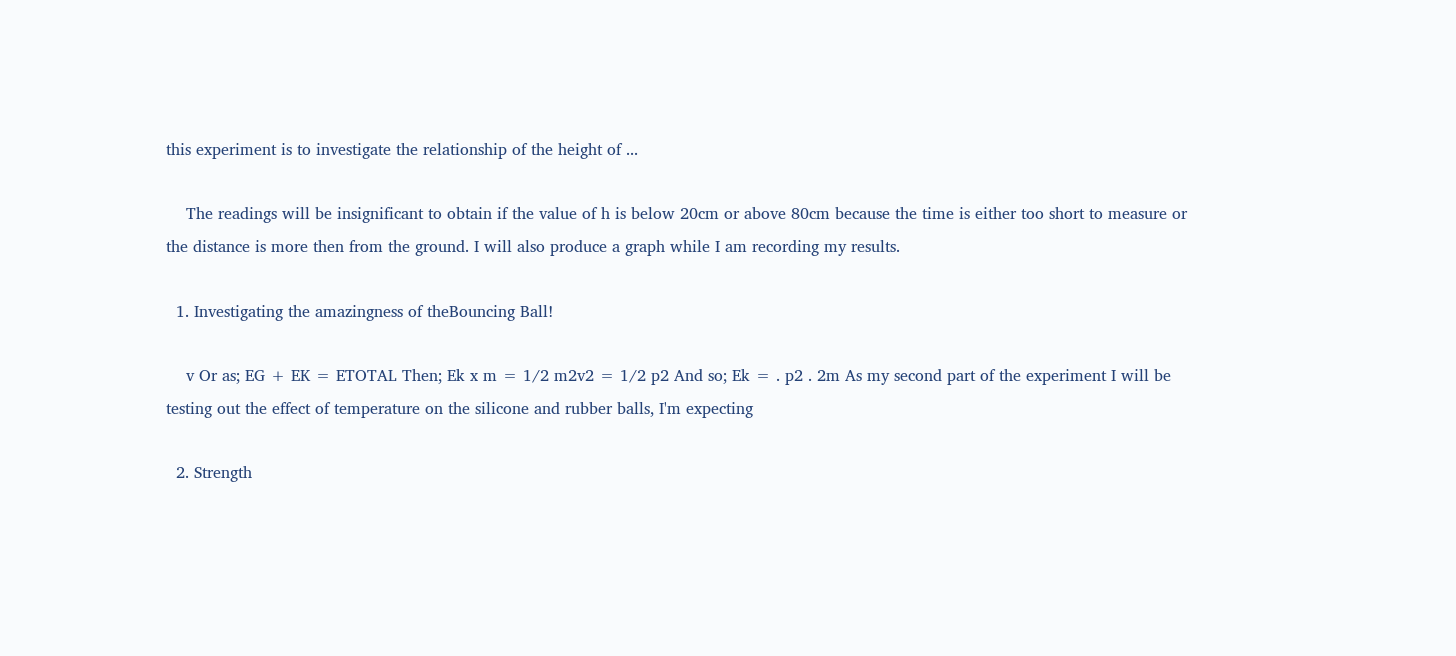this experiment is to investigate the relationship of the height of ...

    The readings will be insignificant to obtain if the value of h is below 20cm or above 80cm because the time is either too short to measure or the distance is more then from the ground. I will also produce a graph while I am recording my results.

  1. Investigating the amazingness of theBouncing Ball!

    v Or as; EG + EK = ETOTAL Then; Ek x m = 1/2 m2v2 = 1/2 p2 And so; Ek = . p2 . 2m As my second part of the experiment I will be testing out the effect of temperature on the silicone and rubber balls, I'm expecting

  2. Strength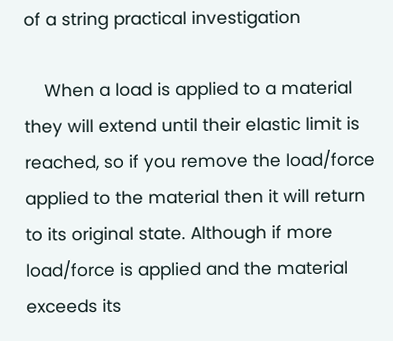of a string practical investigation

    When a load is applied to a material they will extend until their elastic limit is reached, so if you remove the load/force applied to the material then it will return to its original state. Although if more load/force is applied and the material exceeds its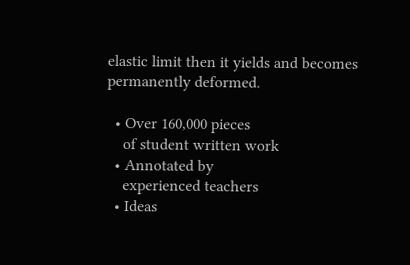elastic limit then it yields and becomes permanently deformed.

  • Over 160,000 pieces
    of student written work
  • Annotated by
    experienced teachers
  • Ideas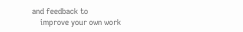and feedback to
    improve your own work